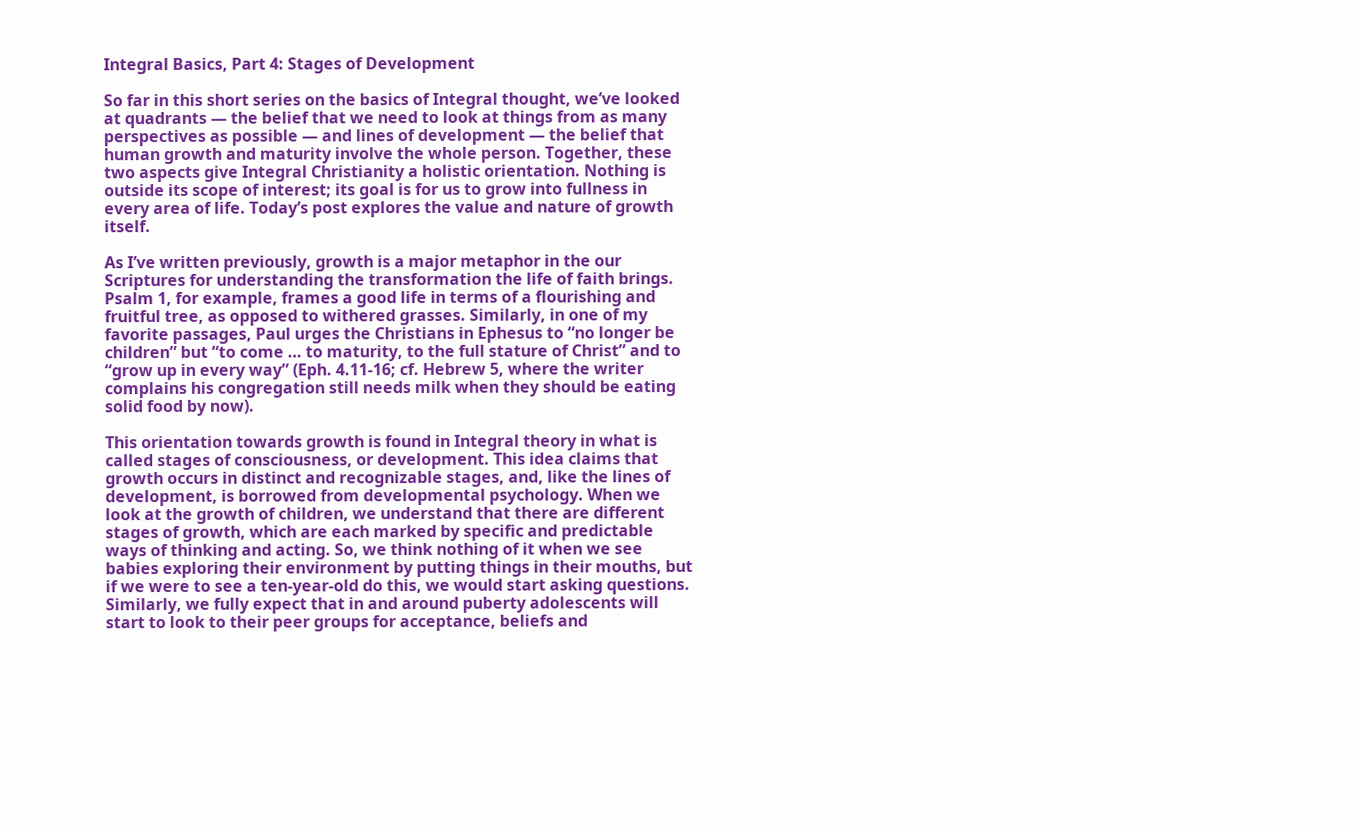Integral Basics, Part 4: Stages of Development

So far in this short series on the basics of Integral thought, we’ve looked at quadrants — the belief that we need to look at things from as many perspectives as possible — and lines of development — the belief that human growth and maturity involve the whole person. Together, these two aspects give Integral Christianity a holistic orientation. Nothing is outside its scope of interest; its goal is for us to grow into fullness in every area of life. Today’s post explores the value and nature of growth itself.

As I’ve written previously, growth is a major metaphor in the our Scriptures for understanding the transformation the life of faith brings. Psalm 1, for example, frames a good life in terms of a flourishing and fruitful tree, as opposed to withered grasses. Similarly, in one of my favorite passages, Paul urges the Christians in Ephesus to “no longer be children” but “to come … to maturity, to the full stature of Christ” and to “grow up in every way” (Eph. 4.11-16; cf. Hebrew 5, where the writer complains his congregation still needs milk when they should be eating solid food by now).

This orientation towards growth is found in Integral theory in what is called stages of consciousness, or development. This idea claims that growth occurs in distinct and recognizable stages, and, like the lines of development, is borrowed from developmental psychology. When we look at the growth of children, we understand that there are different stages of growth, which are each marked by specific and predictable ways of thinking and acting. So, we think nothing of it when we see babies exploring their environment by putting things in their mouths, but if we were to see a ten-year-old do this, we would start asking questions. Similarly, we fully expect that in and around puberty adolescents will start to look to their peer groups for acceptance, beliefs and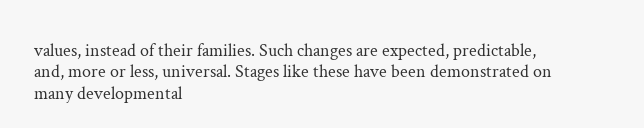values, instead of their families. Such changes are expected, predictable, and, more or less, universal. Stages like these have been demonstrated on many developmental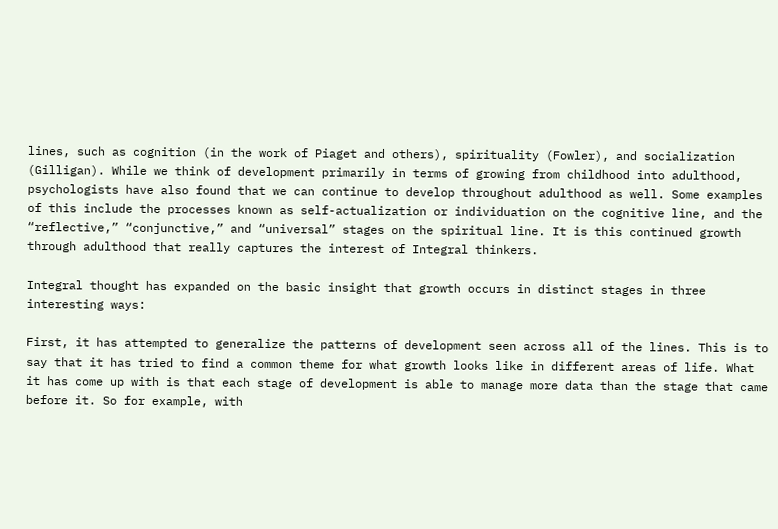lines, such as cognition (in the work of Piaget and others), spirituality (Fowler), and socialization (Gilligan). While we think of development primarily in terms of growing from childhood into adulthood, psychologists have also found that we can continue to develop throughout adulthood as well. Some examples of this include the processes known as self-actualization or individuation on the cognitive line, and the “reflective,” “conjunctive,” and “universal” stages on the spiritual line. It is this continued growth through adulthood that really captures the interest of Integral thinkers.

Integral thought has expanded on the basic insight that growth occurs in distinct stages in three interesting ways:

First, it has attempted to generalize the patterns of development seen across all of the lines. This is to say that it has tried to find a common theme for what growth looks like in different areas of life. What it has come up with is that each stage of development is able to manage more data than the stage that came before it. So for example, with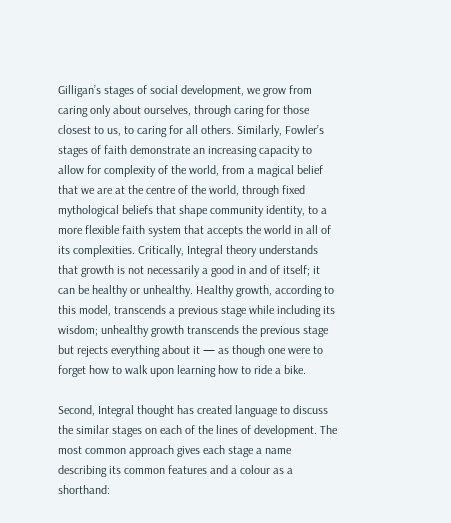Gilligan’s stages of social development, we grow from caring only about ourselves, through caring for those closest to us, to caring for all others. Similarly, Fowler’s stages of faith demonstrate an increasing capacity to allow for complexity of the world, from a magical belief that we are at the centre of the world, through fixed mythological beliefs that shape community identity, to a more flexible faith system that accepts the world in all of its complexities. Critically, Integral theory understands that growth is not necessarily a good in and of itself; it can be healthy or unhealthy. Healthy growth, according to this model, transcends a previous stage while including its wisdom; unhealthy growth transcends the previous stage but rejects everything about it — as though one were to forget how to walk upon learning how to ride a bike.

Second, Integral thought has created language to discuss the similar stages on each of the lines of development. The most common approach gives each stage a name describing its common features and a colour as a shorthand: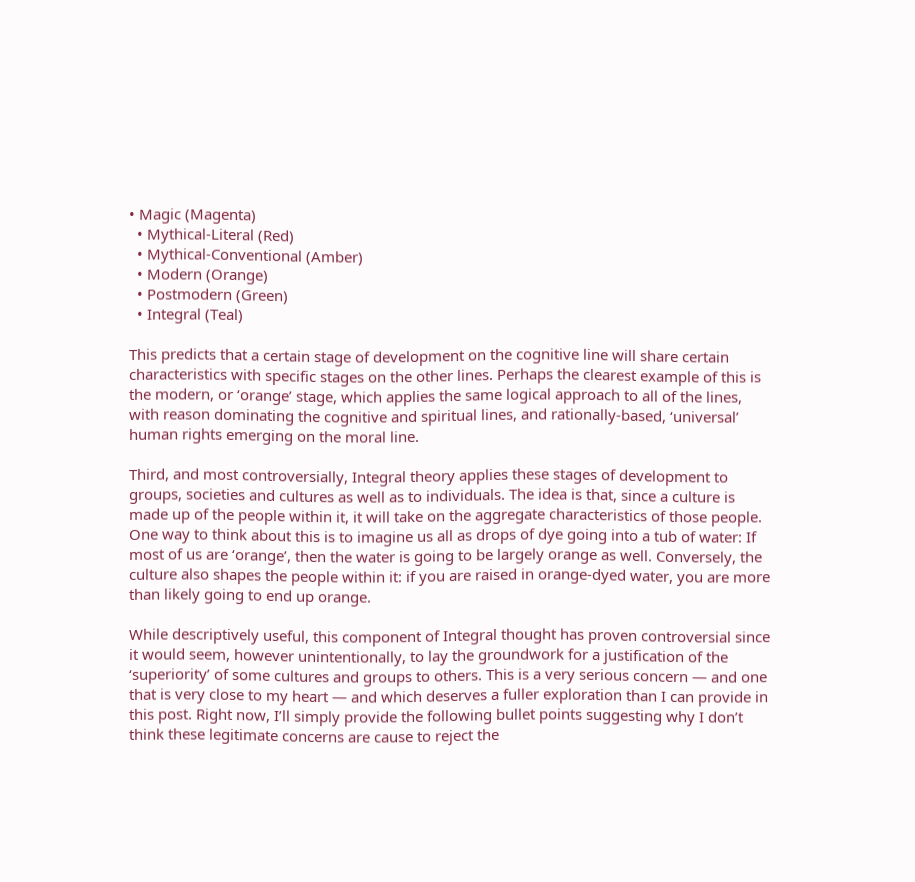• Magic (Magenta)
  • Mythical-Literal (Red)
  • Mythical-Conventional (Amber)
  • Modern (Orange)
  • Postmodern (Green)
  • Integral (Teal)

This predicts that a certain stage of development on the cognitive line will share certain characteristics with specific stages on the other lines. Perhaps the clearest example of this is the modern, or ‘orange’ stage, which applies the same logical approach to all of the lines, with reason dominating the cognitive and spiritual lines, and rationally-based, ‘universal’ human rights emerging on the moral line.

Third, and most controversially, Integral theory applies these stages of development to groups, societies and cultures as well as to individuals. The idea is that, since a culture is made up of the people within it, it will take on the aggregate characteristics of those people. One way to think about this is to imagine us all as drops of dye going into a tub of water: If most of us are ‘orange’, then the water is going to be largely orange as well. Conversely, the culture also shapes the people within it: if you are raised in orange-dyed water, you are more than likely going to end up orange.

While descriptively useful, this component of Integral thought has proven controversial since it would seem, however unintentionally, to lay the groundwork for a justification of the ‘superiority’ of some cultures and groups to others. This is a very serious concern — and one that is very close to my heart — and which deserves a fuller exploration than I can provide in this post. Right now, I’ll simply provide the following bullet points suggesting why I don’t think these legitimate concerns are cause to reject the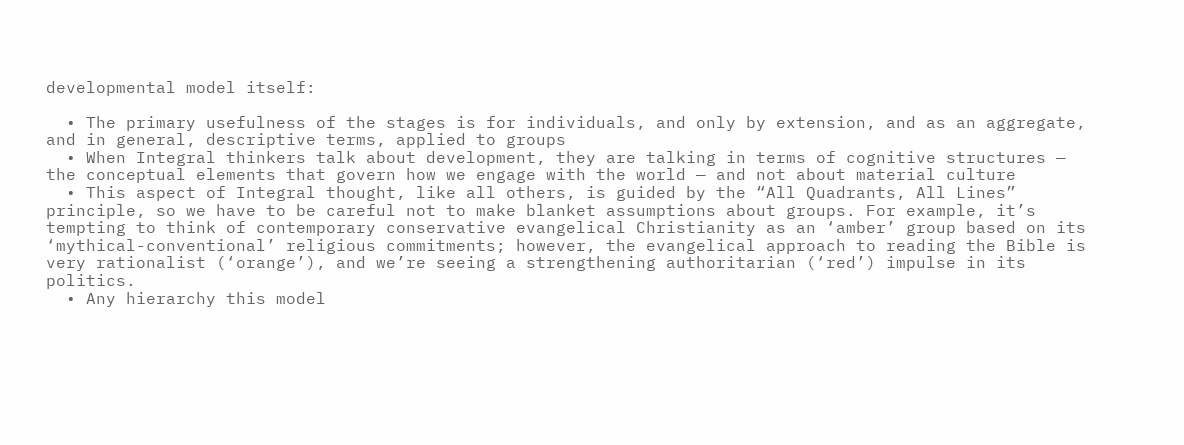developmental model itself:

  • The primary usefulness of the stages is for individuals, and only by extension, and as an aggregate, and in general, descriptive terms, applied to groups
  • When Integral thinkers talk about development, they are talking in terms of cognitive structures — the conceptual elements that govern how we engage with the world — and not about material culture
  • This aspect of Integral thought, like all others, is guided by the “All Quadrants, All Lines” principle, so we have to be careful not to make blanket assumptions about groups. For example, it’s tempting to think of contemporary conservative evangelical Christianity as an ‘amber’ group based on its ‘mythical-conventional’ religious commitments; however, the evangelical approach to reading the Bible is very rationalist (‘orange’), and we’re seeing a strengthening authoritarian (‘red’) impulse in its politics.
  • Any hierarchy this model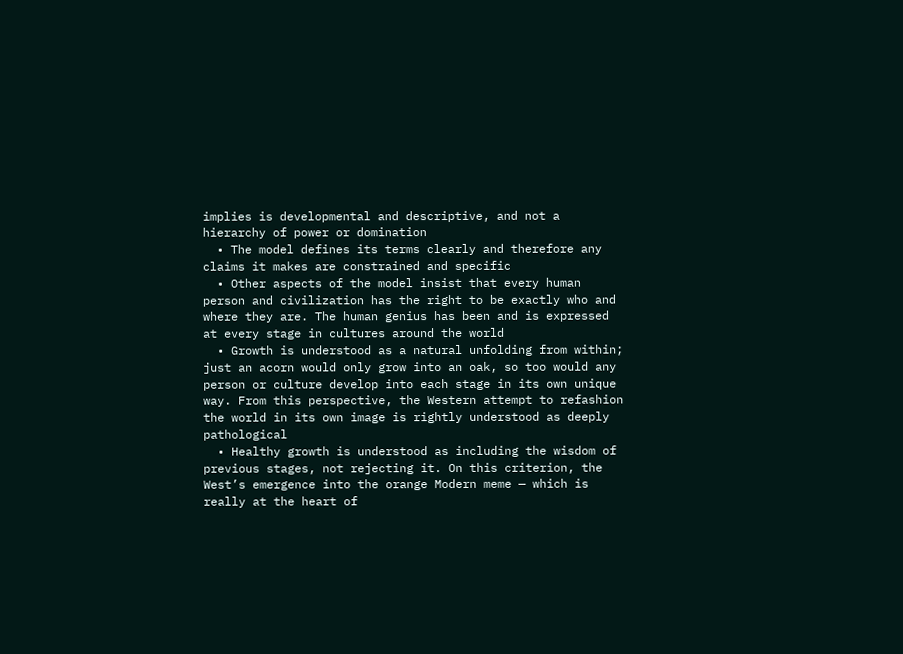implies is developmental and descriptive, and not a hierarchy of power or domination
  • The model defines its terms clearly and therefore any claims it makes are constrained and specific
  • Other aspects of the model insist that every human person and civilization has the right to be exactly who and where they are. The human genius has been and is expressed at every stage in cultures around the world
  • Growth is understood as a natural unfolding from within; just an acorn would only grow into an oak, so too would any person or culture develop into each stage in its own unique way. From this perspective, the Western attempt to refashion the world in its own image is rightly understood as deeply pathological
  • Healthy growth is understood as including the wisdom of previous stages, not rejecting it. On this criterion, the West’s emergence into the orange Modern meme — which is really at the heart of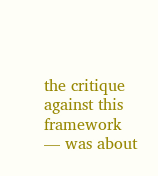the critique against this framework — was about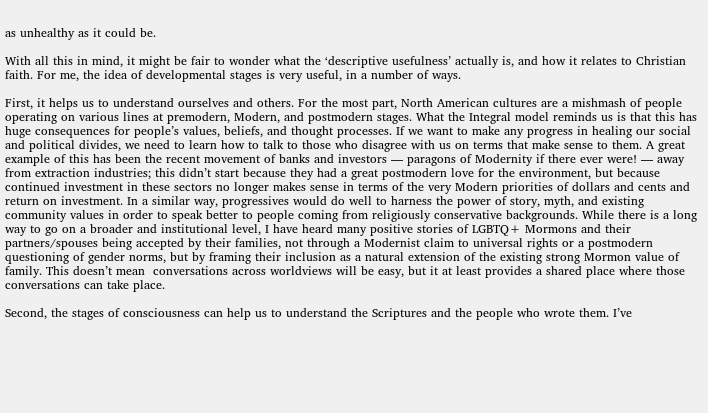as unhealthy as it could be.

With all this in mind, it might be fair to wonder what the ‘descriptive usefulness’ actually is, and how it relates to Christian faith. For me, the idea of developmental stages is very useful, in a number of ways.

First, it helps us to understand ourselves and others. For the most part, North American cultures are a mishmash of people operating on various lines at premodern, Modern, and postmodern stages. What the Integral model reminds us is that this has huge consequences for people’s values, beliefs, and thought processes. If we want to make any progress in healing our social and political divides, we need to learn how to talk to those who disagree with us on terms that make sense to them. A great example of this has been the recent movement of banks and investors — paragons of Modernity if there ever were! — away from extraction industries; this didn’t start because they had a great postmodern love for the environment, but because continued investment in these sectors no longer makes sense in terms of the very Modern priorities of dollars and cents and return on investment. In a similar way, progressives would do well to harness the power of story, myth, and existing community values in order to speak better to people coming from religiously conservative backgrounds. While there is a long way to go on a broader and institutional level, I have heard many positive stories of LGBTQ+ Mormons and their partners/spouses being accepted by their families, not through a Modernist claim to universal rights or a postmodern questioning of gender norms, but by framing their inclusion as a natural extension of the existing strong Mormon value of family. This doesn’t mean  conversations across worldviews will be easy, but it at least provides a shared place where those conversations can take place.

Second, the stages of consciousness can help us to understand the Scriptures and the people who wrote them. I’ve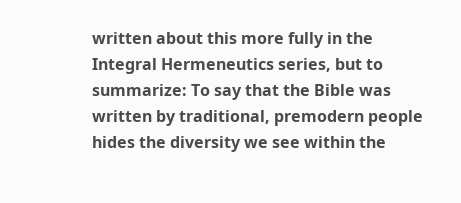written about this more fully in the Integral Hermeneutics series, but to summarize: To say that the Bible was written by traditional, premodern people hides the diversity we see within the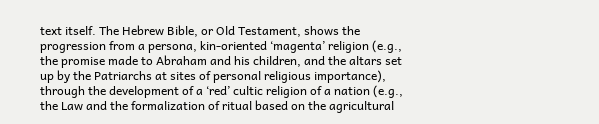text itself. The Hebrew Bible, or Old Testament, shows the progression from a persona, kin-oriented ‘magenta’ religion (e.g., the promise made to Abraham and his children, and the altars set up by the Patriarchs at sites of personal religious importance), through the development of a ‘red’ cultic religion of a nation (e.g., the Law and the formalization of ritual based on the agricultural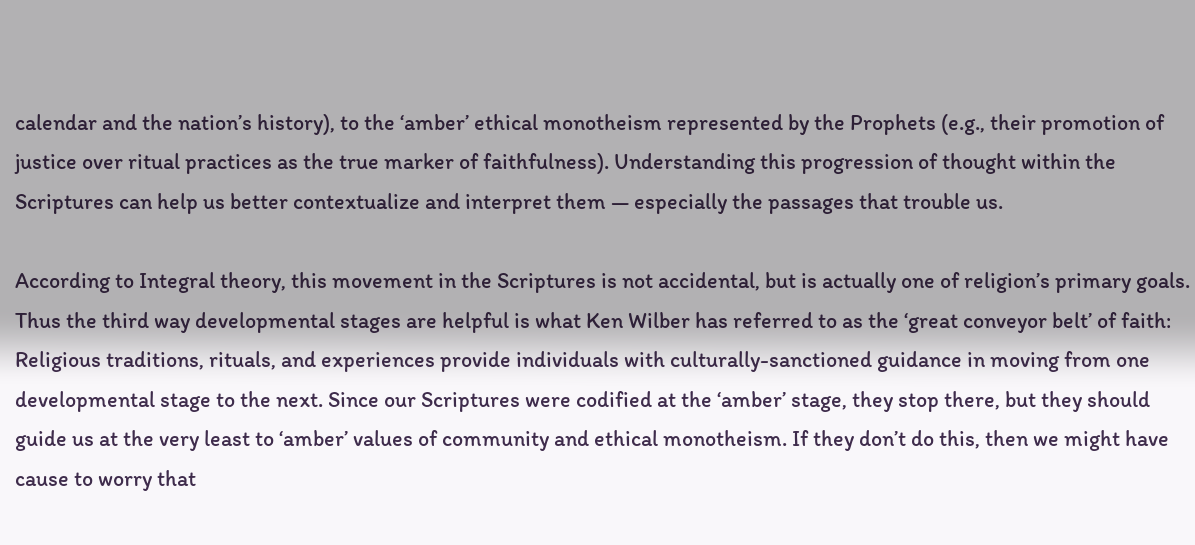calendar and the nation’s history), to the ‘amber’ ethical monotheism represented by the Prophets (e.g., their promotion of justice over ritual practices as the true marker of faithfulness). Understanding this progression of thought within the Scriptures can help us better contextualize and interpret them — especially the passages that trouble us.

According to Integral theory, this movement in the Scriptures is not accidental, but is actually one of religion’s primary goals. Thus the third way developmental stages are helpful is what Ken Wilber has referred to as the ‘great conveyor belt’ of faith: Religious traditions, rituals, and experiences provide individuals with culturally-sanctioned guidance in moving from one developmental stage to the next. Since our Scriptures were codified at the ‘amber’ stage, they stop there, but they should guide us at the very least to ‘amber’ values of community and ethical monotheism. If they don’t do this, then we might have cause to worry that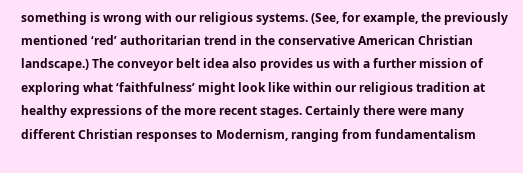something is wrong with our religious systems. (See, for example, the previously mentioned ‘red’ authoritarian trend in the conservative American Christian landscape.) The conveyor belt idea also provides us with a further mission of exploring what ‘faithfulness’ might look like within our religious tradition at healthy expressions of the more recent stages. Certainly there were many different Christian responses to Modernism, ranging from fundamentalism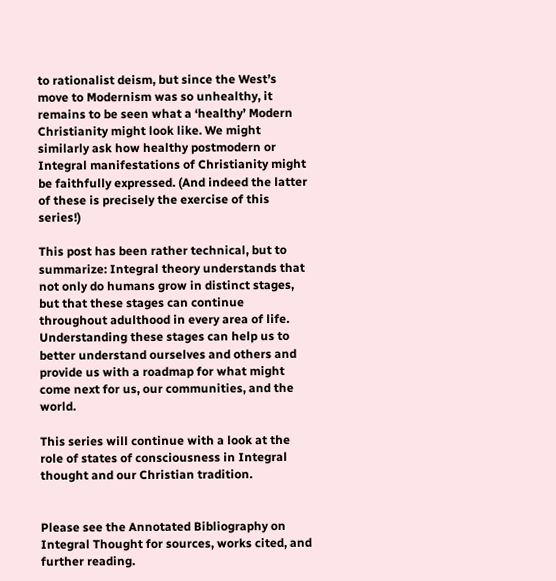to rationalist deism, but since the West’s move to Modernism was so unhealthy, it remains to be seen what a ‘healthy’ Modern Christianity might look like. We might similarly ask how healthy postmodern or Integral manifestations of Christianity might be faithfully expressed. (And indeed the latter of these is precisely the exercise of this series!)

This post has been rather technical, but to summarize: Integral theory understands that not only do humans grow in distinct stages, but that these stages can continue throughout adulthood in every area of life. Understanding these stages can help us to better understand ourselves and others and provide us with a roadmap for what might come next for us, our communities, and the world.

This series will continue with a look at the role of states of consciousness in Integral thought and our Christian tradition.


Please see the Annotated Bibliography on Integral Thought for sources, works cited, and further reading.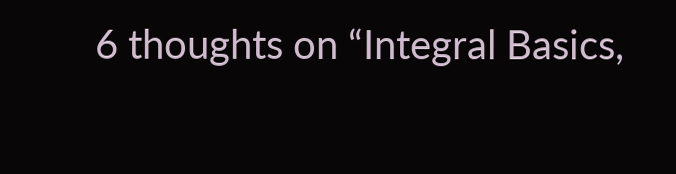6 thoughts on “Integral Basics,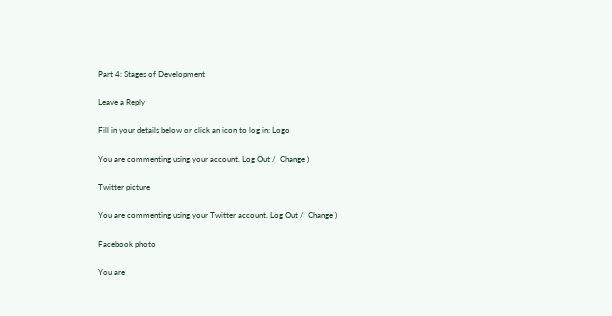Part 4: Stages of Development

Leave a Reply

Fill in your details below or click an icon to log in: Logo

You are commenting using your account. Log Out /  Change )

Twitter picture

You are commenting using your Twitter account. Log Out /  Change )

Facebook photo

You are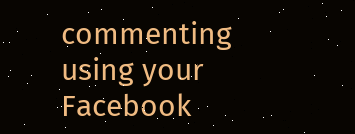commenting using your Facebook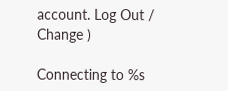account. Log Out /  Change )

Connecting to %s